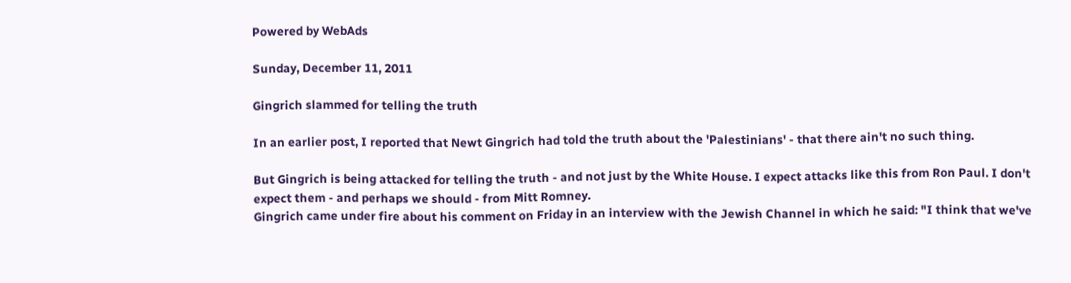Powered by WebAds

Sunday, December 11, 2011

Gingrich slammed for telling the truth

In an earlier post, I reported that Newt Gingrich had told the truth about the 'Palestinians' - that there ain't no such thing.

But Gingrich is being attacked for telling the truth - and not just by the White House. I expect attacks like this from Ron Paul. I don't expect them - and perhaps we should - from Mitt Romney.
Gingrich came under fire about his comment on Friday in an interview with the Jewish Channel in which he said: "I think that we've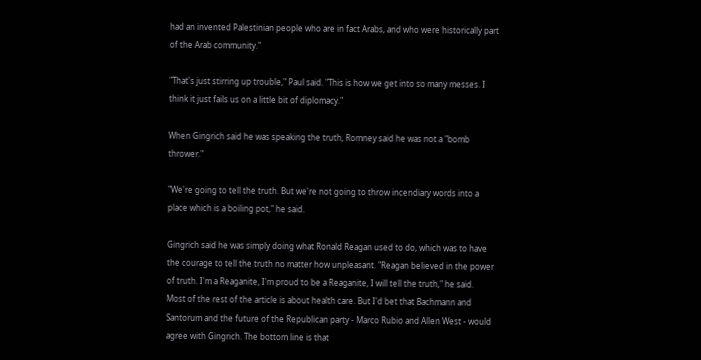had an invented Palestinian people who are in fact Arabs, and who were historically part of the Arab community."

"That's just stirring up trouble," Paul said. "This is how we get into so many messes. I think it just fails us on a little bit of diplomacy."

When Gingrich said he was speaking the truth, Romney said he was not a "bomb thrower."

"We're going to tell the truth. But we're not going to throw incendiary words into a place which is a boiling pot," he said.

Gingrich said he was simply doing what Ronald Reagan used to do, which was to have the courage to tell the truth no matter how unpleasant. "Reagan believed in the power of truth. I'm a Reaganite, I'm proud to be a Reaganite, I will tell the truth," he said.
Most of the rest of the article is about health care. But I'd bet that Bachmann and Santorum and the future of the Republican party - Marco Rubio and Allen West - would agree with Gingrich. The bottom line is that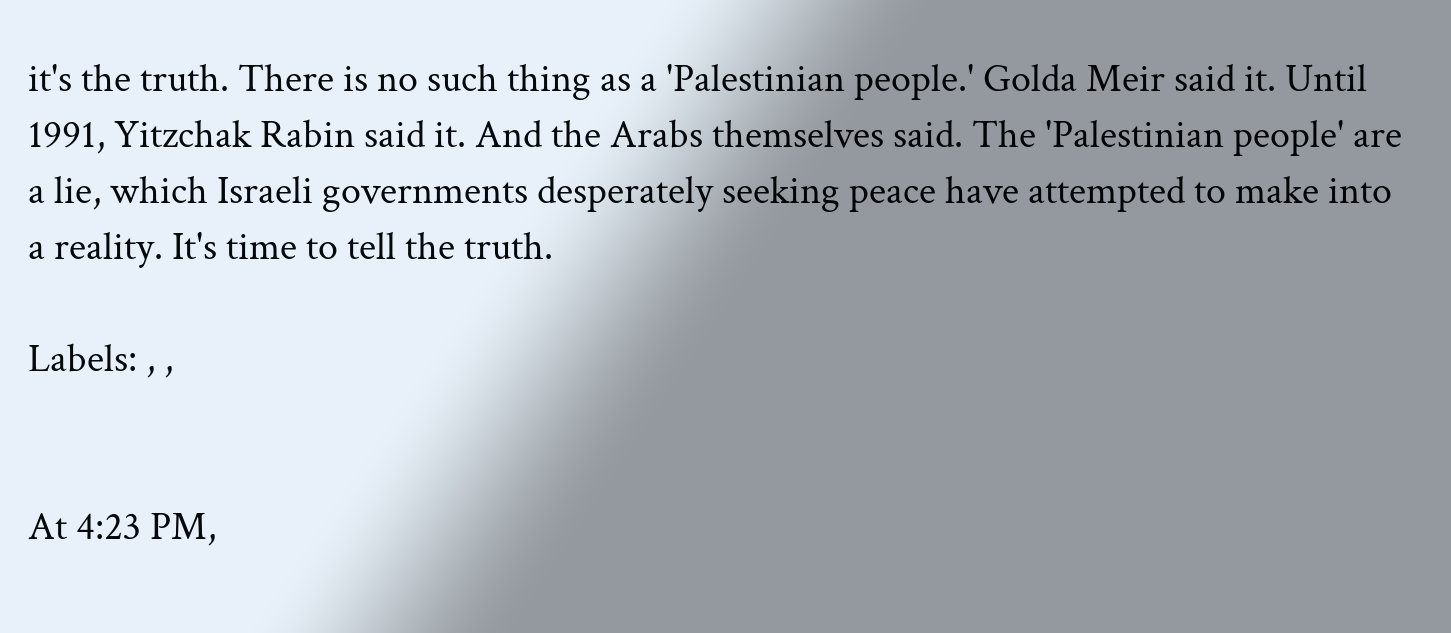it's the truth. There is no such thing as a 'Palestinian people.' Golda Meir said it. Until 1991, Yitzchak Rabin said it. And the Arabs themselves said. The 'Palestinian people' are a lie, which Israeli governments desperately seeking peace have attempted to make into a reality. It's time to tell the truth.

Labels: , ,


At 4:23 PM,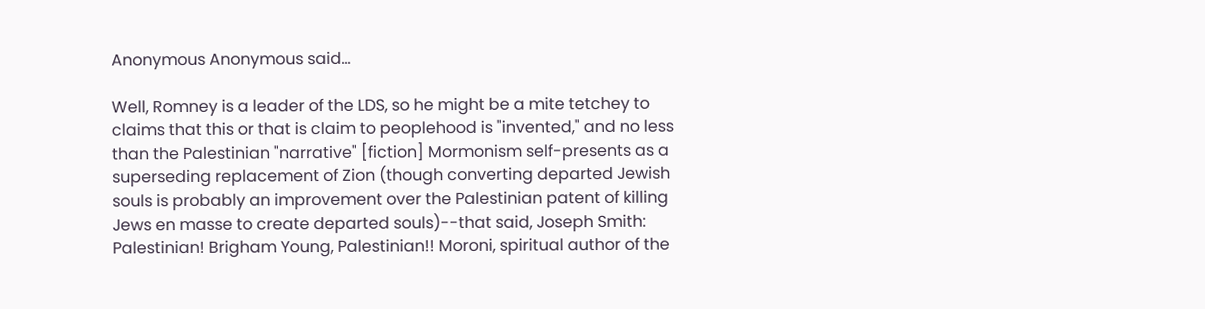Anonymous Anonymous said...

Well, Romney is a leader of the LDS, so he might be a mite tetchey to claims that this or that is claim to peoplehood is "invented," and no less than the Palestinian "narrative" [fiction] Mormonism self-presents as a superseding replacement of Zion (though converting departed Jewish souls is probably an improvement over the Palestinian patent of killing Jews en masse to create departed souls)--that said, Joseph Smith: Palestinian! Brigham Young, Palestinian!! Moroni, spiritual author of the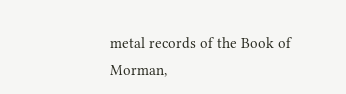metal records of the Book of Morman,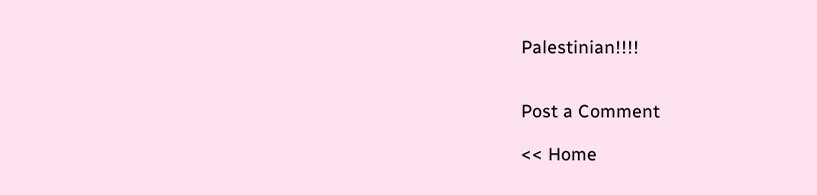Palestinian!!!!


Post a Comment

<< Home